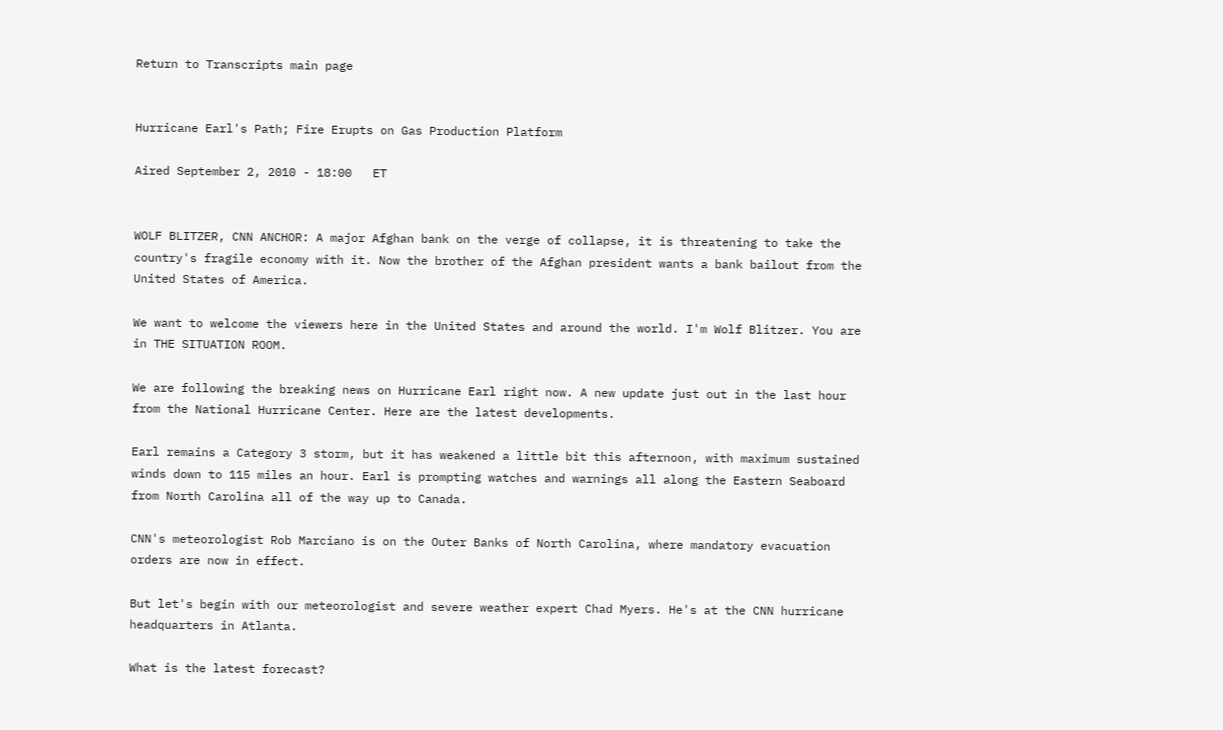Return to Transcripts main page


Hurricane Earl's Path; Fire Erupts on Gas Production Platform

Aired September 2, 2010 - 18:00   ET


WOLF BLITZER, CNN ANCHOR: A major Afghan bank on the verge of collapse, it is threatening to take the country's fragile economy with it. Now the brother of the Afghan president wants a bank bailout from the United States of America.

We want to welcome the viewers here in the United States and around the world. I'm Wolf Blitzer. You are in THE SITUATION ROOM.

We are following the breaking news on Hurricane Earl right now. A new update just out in the last hour from the National Hurricane Center. Here are the latest developments.

Earl remains a Category 3 storm, but it has weakened a little bit this afternoon, with maximum sustained winds down to 115 miles an hour. Earl is prompting watches and warnings all along the Eastern Seaboard from North Carolina all of the way up to Canada.

CNN's meteorologist Rob Marciano is on the Outer Banks of North Carolina, where mandatory evacuation orders are now in effect.

But let's begin with our meteorologist and severe weather expert Chad Myers. He's at the CNN hurricane headquarters in Atlanta.

What is the latest forecast?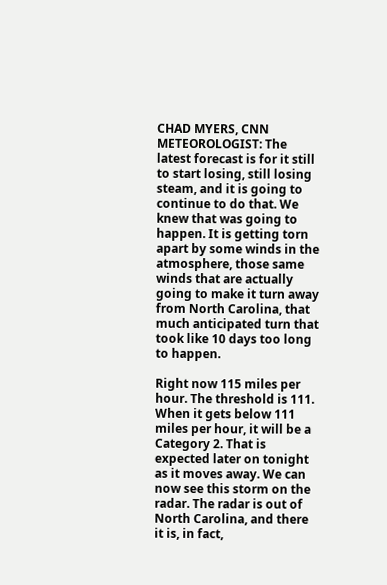CHAD MYERS, CNN METEOROLOGIST: The latest forecast is for it still to start losing, still losing steam, and it is going to continue to do that. We knew that was going to happen. It is getting torn apart by some winds in the atmosphere, those same winds that are actually going to make it turn away from North Carolina, that much anticipated turn that took like 10 days too long to happen.

Right now 115 miles per hour. The threshold is 111. When it gets below 111 miles per hour, it will be a Category 2. That is expected later on tonight as it moves away. We can now see this storm on the radar. The radar is out of North Carolina, and there it is, in fact,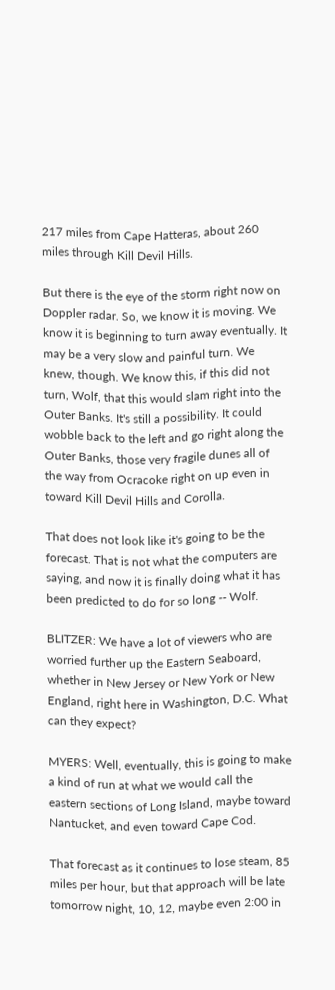217 miles from Cape Hatteras, about 260 miles through Kill Devil Hills.

But there is the eye of the storm right now on Doppler radar. So, we know it is moving. We know it is beginning to turn away eventually. It may be a very slow and painful turn. We knew, though. We know this, if this did not turn, Wolf, that this would slam right into the Outer Banks. It's still a possibility. It could wobble back to the left and go right along the Outer Banks, those very fragile dunes all of the way from Ocracoke right on up even in toward Kill Devil Hills and Corolla.

That does not look like it's going to be the forecast. That is not what the computers are saying, and now it is finally doing what it has been predicted to do for so long -- Wolf.

BLITZER: We have a lot of viewers who are worried further up the Eastern Seaboard, whether in New Jersey or New York or New England, right here in Washington, D.C. What can they expect?

MYERS: Well, eventually, this is going to make a kind of run at what we would call the eastern sections of Long Island, maybe toward Nantucket, and even toward Cape Cod.

That forecast as it continues to lose steam, 85 miles per hour, but that approach will be late tomorrow night, 10, 12, maybe even 2:00 in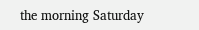the morning Saturday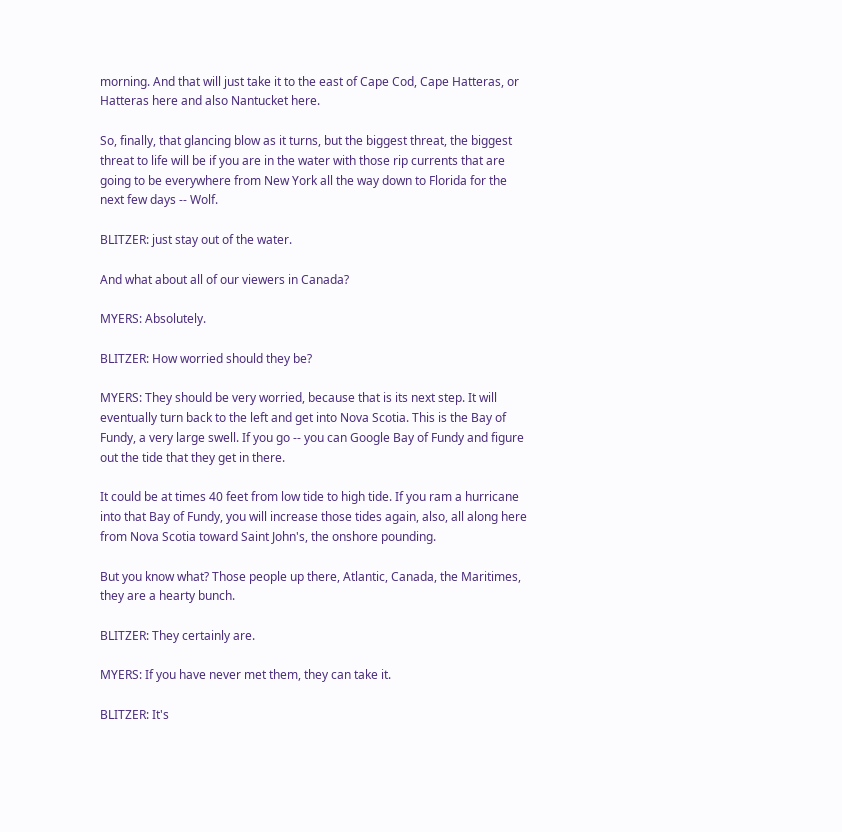morning. And that will just take it to the east of Cape Cod, Cape Hatteras, or Hatteras here and also Nantucket here.

So, finally, that glancing blow as it turns, but the biggest threat, the biggest threat to life will be if you are in the water with those rip currents that are going to be everywhere from New York all the way down to Florida for the next few days -- Wolf.

BLITZER: just stay out of the water.

And what about all of our viewers in Canada?

MYERS: Absolutely.

BLITZER: How worried should they be?

MYERS: They should be very worried, because that is its next step. It will eventually turn back to the left and get into Nova Scotia. This is the Bay of Fundy, a very large swell. If you go -- you can Google Bay of Fundy and figure out the tide that they get in there.

It could be at times 40 feet from low tide to high tide. If you ram a hurricane into that Bay of Fundy, you will increase those tides again, also, all along here from Nova Scotia toward Saint John's, the onshore pounding.

But you know what? Those people up there, Atlantic, Canada, the Maritimes, they are a hearty bunch.

BLITZER: They certainly are.

MYERS: If you have never met them, they can take it.

BLITZER: It's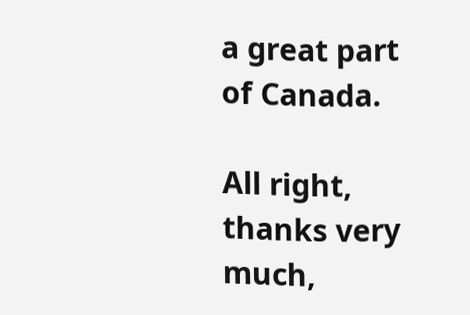a great part of Canada.

All right, thanks very much,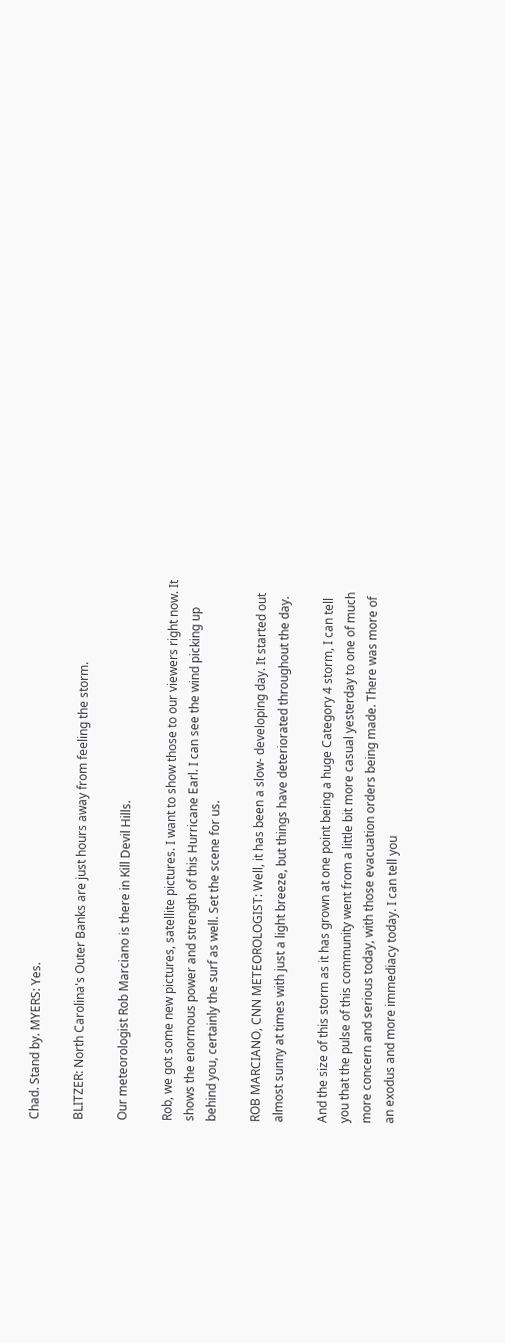Chad. Stand by. MYERS: Yes.

BLITZER: North Carolina's Outer Banks are just hours away from feeling the storm.

Our meteorologist Rob Marciano is there in Kill Devil Hills.

Rob, we got some new pictures, satellite pictures. I want to show those to our viewers right now. It shows the enormous power and strength of this Hurricane Earl. I can see the wind picking up behind you, certainly the surf as well. Set the scene for us.

ROB MARCIANO, CNN METEOROLOGIST: Well, it has been a slow- developing day. It started out almost sunny at times with just a light breeze, but things have deteriorated throughout the day.

And the size of this storm as it has grown at one point being a huge Category 4 storm, I can tell you that the pulse of this community went from a little bit more casual yesterday to one of much more concern and serious today, with those evacuation orders being made. There was more of an exodus and more immediacy today. I can tell you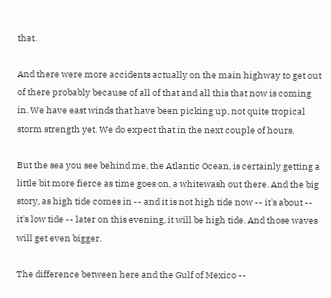that.

And there were more accidents actually on the main highway to get out of there probably because of all of that and all this that now is coming in. We have east winds that have been picking up, not quite tropical storm strength yet. We do expect that in the next couple of hours.

But the sea you see behind me, the Atlantic Ocean, is certainly getting a little bit more fierce as time goes on, a whitewash out there. And the big story, as high tide comes in -- and it is not high tide now -- it's about -- it's low tide -- later on this evening, it will be high tide. And those waves will get even bigger.

The difference between here and the Gulf of Mexico --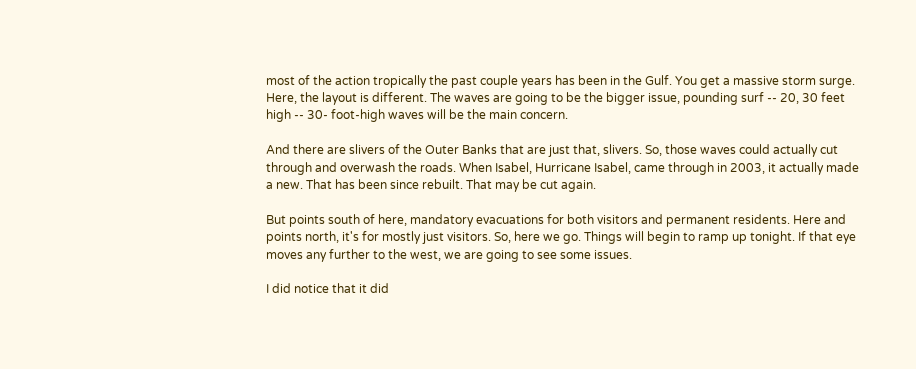most of the action tropically the past couple years has been in the Gulf. You get a massive storm surge. Here, the layout is different. The waves are going to be the bigger issue, pounding surf -- 20, 30 feet high -- 30- foot-high waves will be the main concern.

And there are slivers of the Outer Banks that are just that, slivers. So, those waves could actually cut through and overwash the roads. When Isabel, Hurricane Isabel, came through in 2003, it actually made a new. That has been since rebuilt. That may be cut again.

But points south of here, mandatory evacuations for both visitors and permanent residents. Here and points north, it's for mostly just visitors. So, here we go. Things will begin to ramp up tonight. If that eye moves any further to the west, we are going to see some issues.

I did notice that it did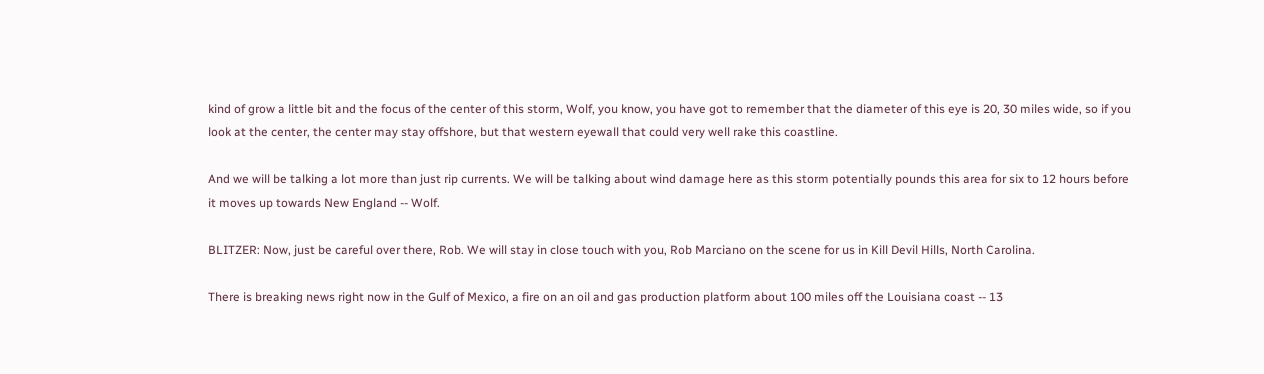kind of grow a little bit and the focus of the center of this storm, Wolf, you know, you have got to remember that the diameter of this eye is 20, 30 miles wide, so if you look at the center, the center may stay offshore, but that western eyewall that could very well rake this coastline.

And we will be talking a lot more than just rip currents. We will be talking about wind damage here as this storm potentially pounds this area for six to 12 hours before it moves up towards New England -- Wolf.

BLITZER: Now, just be careful over there, Rob. We will stay in close touch with you, Rob Marciano on the scene for us in Kill Devil Hills, North Carolina.

There is breaking news right now in the Gulf of Mexico, a fire on an oil and gas production platform about 100 miles off the Louisiana coast -- 13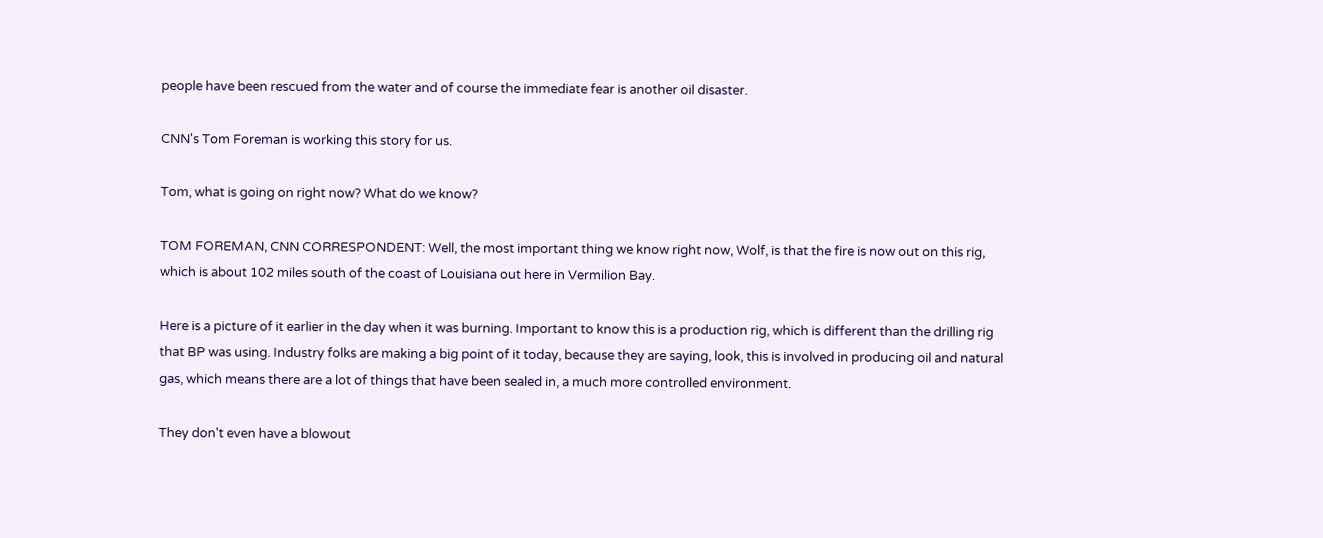people have been rescued from the water and of course the immediate fear is another oil disaster.

CNN's Tom Foreman is working this story for us.

Tom, what is going on right now? What do we know?

TOM FOREMAN, CNN CORRESPONDENT: Well, the most important thing we know right now, Wolf, is that the fire is now out on this rig, which is about 102 miles south of the coast of Louisiana out here in Vermilion Bay.

Here is a picture of it earlier in the day when it was burning. Important to know this is a production rig, which is different than the drilling rig that BP was using. Industry folks are making a big point of it today, because they are saying, look, this is involved in producing oil and natural gas, which means there are a lot of things that have been sealed in, a much more controlled environment.

They don't even have a blowout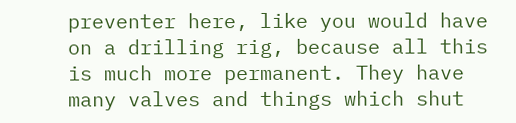preventer here, like you would have on a drilling rig, because all this is much more permanent. They have many valves and things which shut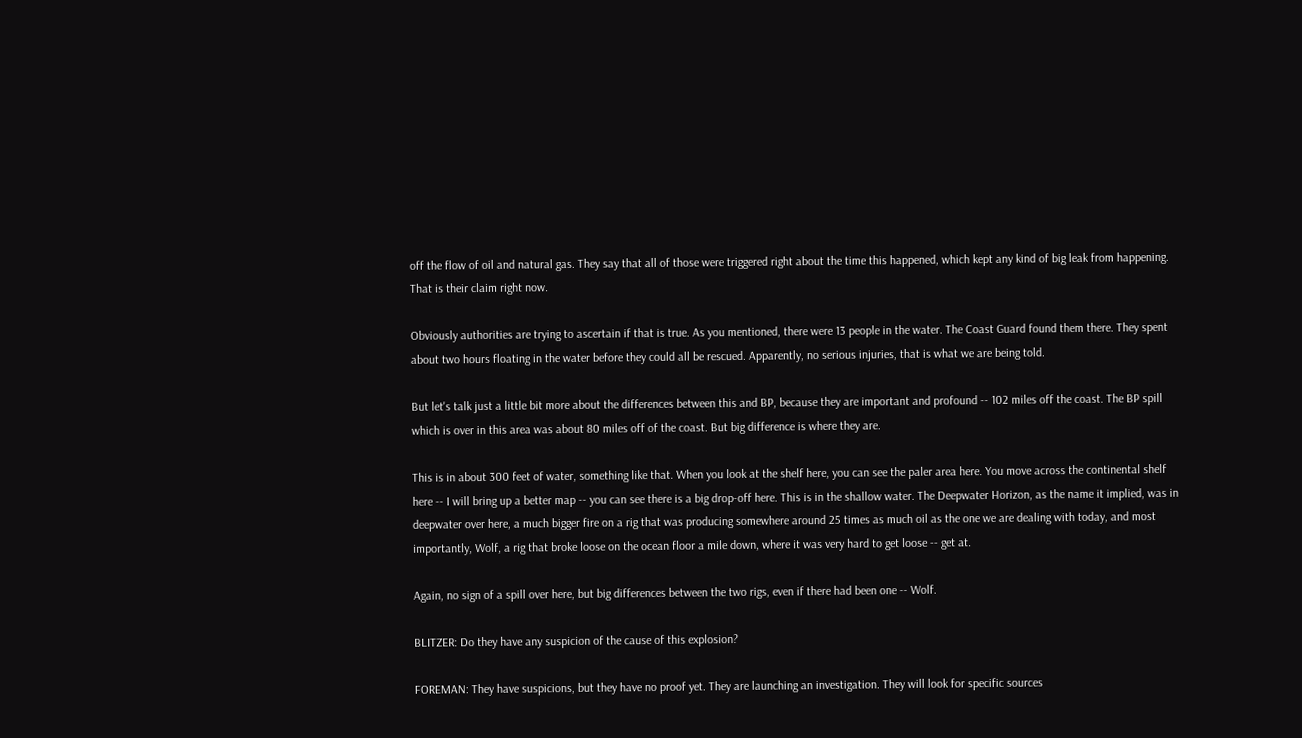off the flow of oil and natural gas. They say that all of those were triggered right about the time this happened, which kept any kind of big leak from happening. That is their claim right now.

Obviously authorities are trying to ascertain if that is true. As you mentioned, there were 13 people in the water. The Coast Guard found them there. They spent about two hours floating in the water before they could all be rescued. Apparently, no serious injuries, that is what we are being told.

But let's talk just a little bit more about the differences between this and BP, because they are important and profound -- 102 miles off the coast. The BP spill which is over in this area was about 80 miles off of the coast. But big difference is where they are.

This is in about 300 feet of water, something like that. When you look at the shelf here, you can see the paler area here. You move across the continental shelf here -- I will bring up a better map -- you can see there is a big drop-off here. This is in the shallow water. The Deepwater Horizon, as the name it implied, was in deepwater over here, a much bigger fire on a rig that was producing somewhere around 25 times as much oil as the one we are dealing with today, and most importantly, Wolf, a rig that broke loose on the ocean floor a mile down, where it was very hard to get loose -- get at.

Again, no sign of a spill over here, but big differences between the two rigs, even if there had been one -- Wolf.

BLITZER: Do they have any suspicion of the cause of this explosion?

FOREMAN: They have suspicions, but they have no proof yet. They are launching an investigation. They will look for specific sources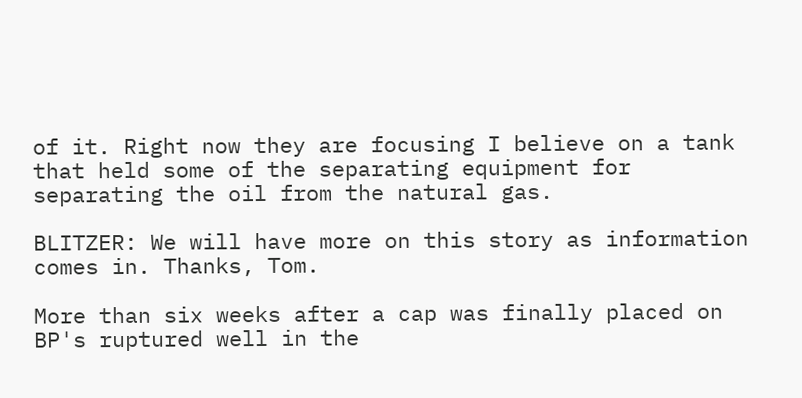of it. Right now they are focusing I believe on a tank that held some of the separating equipment for separating the oil from the natural gas.

BLITZER: We will have more on this story as information comes in. Thanks, Tom.

More than six weeks after a cap was finally placed on BP's ruptured well in the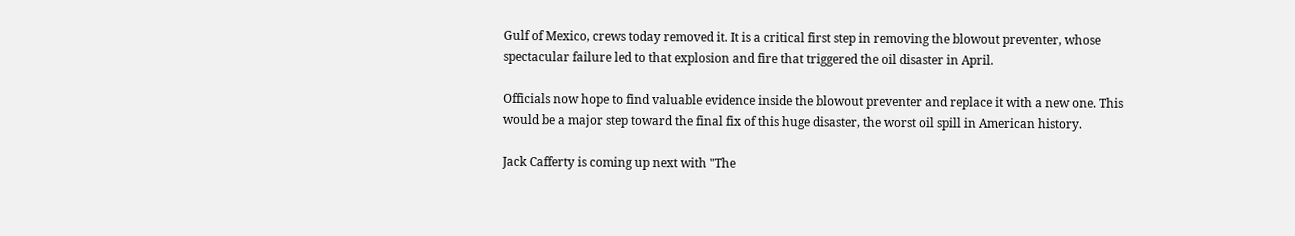Gulf of Mexico, crews today removed it. It is a critical first step in removing the blowout preventer, whose spectacular failure led to that explosion and fire that triggered the oil disaster in April.

Officials now hope to find valuable evidence inside the blowout preventer and replace it with a new one. This would be a major step toward the final fix of this huge disaster, the worst oil spill in American history.

Jack Cafferty is coming up next with "The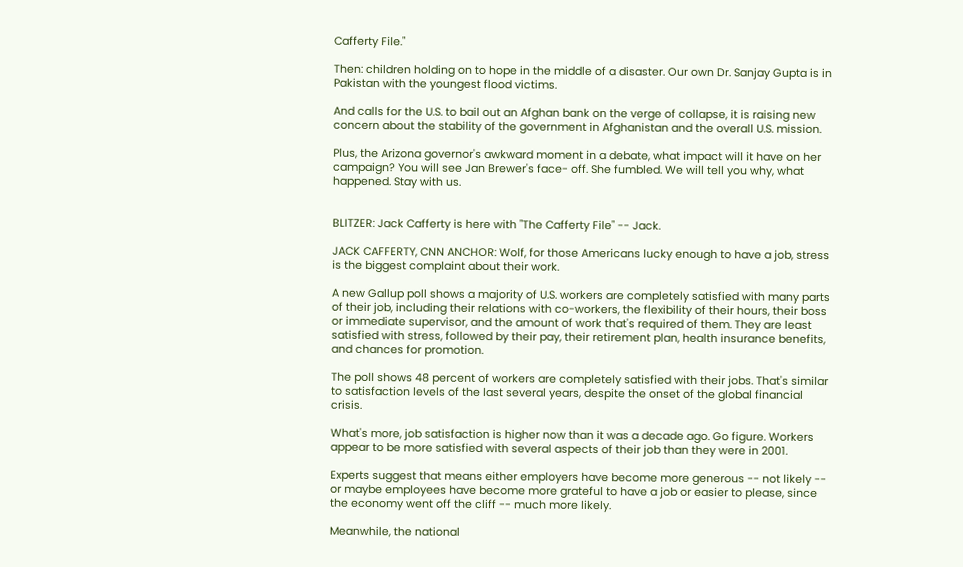Cafferty File."

Then: children holding on to hope in the middle of a disaster. Our own Dr. Sanjay Gupta is in Pakistan with the youngest flood victims.

And calls for the U.S. to bail out an Afghan bank on the verge of collapse, it is raising new concern about the stability of the government in Afghanistan and the overall U.S. mission.

Plus, the Arizona governor's awkward moment in a debate, what impact will it have on her campaign? You will see Jan Brewer's face- off. She fumbled. We will tell you why, what happened. Stay with us.


BLITZER: Jack Cafferty is here with "The Cafferty File" -- Jack.

JACK CAFFERTY, CNN ANCHOR: Wolf, for those Americans lucky enough to have a job, stress is the biggest complaint about their work.

A new Gallup poll shows a majority of U.S. workers are completely satisfied with many parts of their job, including their relations with co-workers, the flexibility of their hours, their boss or immediate supervisor, and the amount of work that's required of them. They are least satisfied with stress, followed by their pay, their retirement plan, health insurance benefits, and chances for promotion.

The poll shows 48 percent of workers are completely satisfied with their jobs. That's similar to satisfaction levels of the last several years, despite the onset of the global financial crisis.

What's more, job satisfaction is higher now than it was a decade ago. Go figure. Workers appear to be more satisfied with several aspects of their job than they were in 2001.

Experts suggest that means either employers have become more generous -- not likely -- or maybe employees have become more grateful to have a job or easier to please, since the economy went off the cliff -- much more likely.

Meanwhile, the national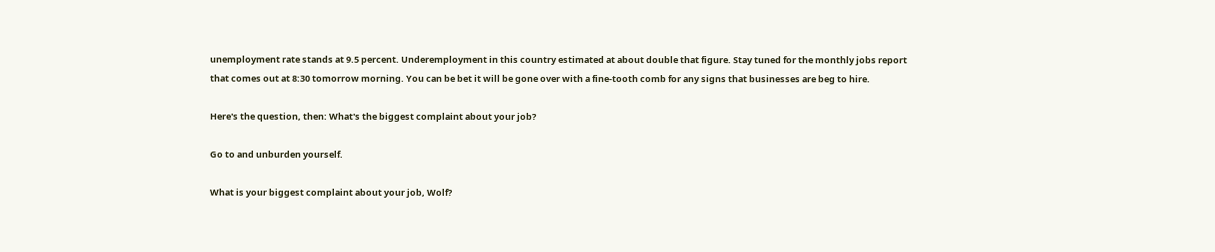unemployment rate stands at 9.5 percent. Underemployment in this country estimated at about double that figure. Stay tuned for the monthly jobs report that comes out at 8:30 tomorrow morning. You can be bet it will be gone over with a fine-tooth comb for any signs that businesses are beg to hire.

Here's the question, then: What's the biggest complaint about your job?

Go to and unburden yourself.

What is your biggest complaint about your job, Wolf?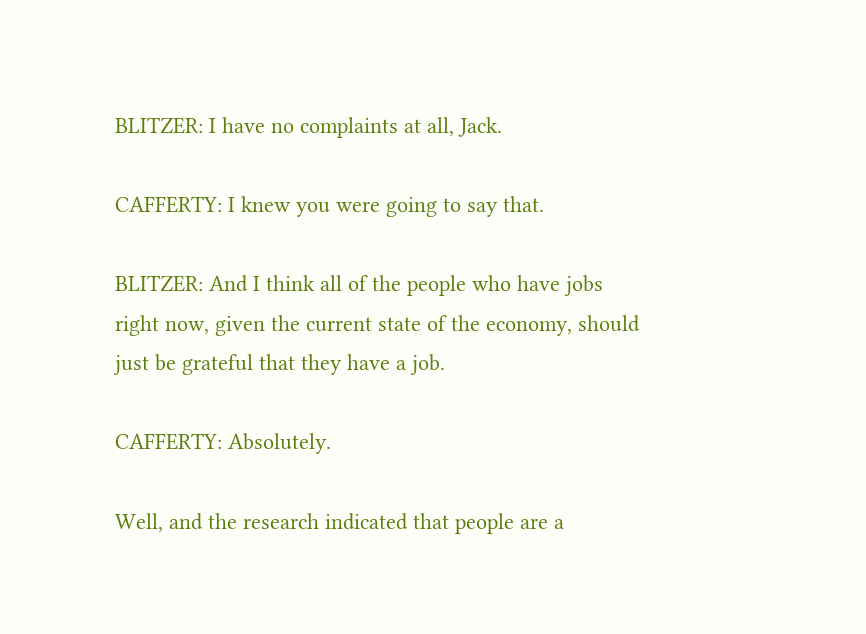BLITZER: I have no complaints at all, Jack.

CAFFERTY: I knew you were going to say that.

BLITZER: And I think all of the people who have jobs right now, given the current state of the economy, should just be grateful that they have a job.

CAFFERTY: Absolutely.

Well, and the research indicated that people are a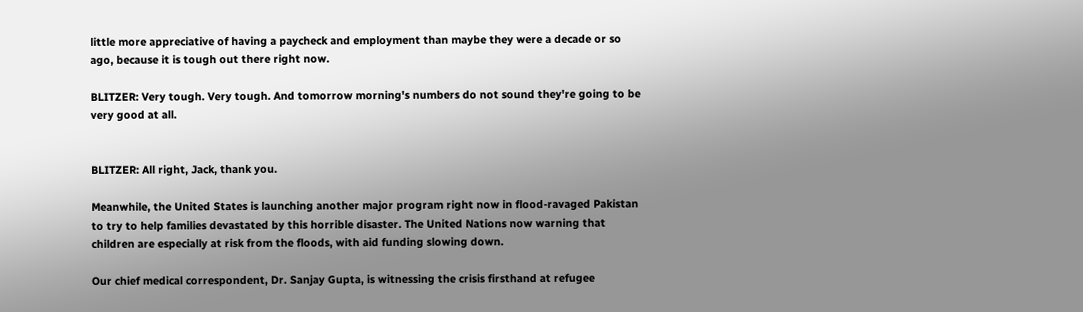little more appreciative of having a paycheck and employment than maybe they were a decade or so ago, because it is tough out there right now.

BLITZER: Very tough. Very tough. And tomorrow morning's numbers do not sound they're going to be very good at all.


BLITZER: All right, Jack, thank you.

Meanwhile, the United States is launching another major program right now in flood-ravaged Pakistan to try to help families devastated by this horrible disaster. The United Nations now warning that children are especially at risk from the floods, with aid funding slowing down.

Our chief medical correspondent, Dr. Sanjay Gupta, is witnessing the crisis firsthand at refugee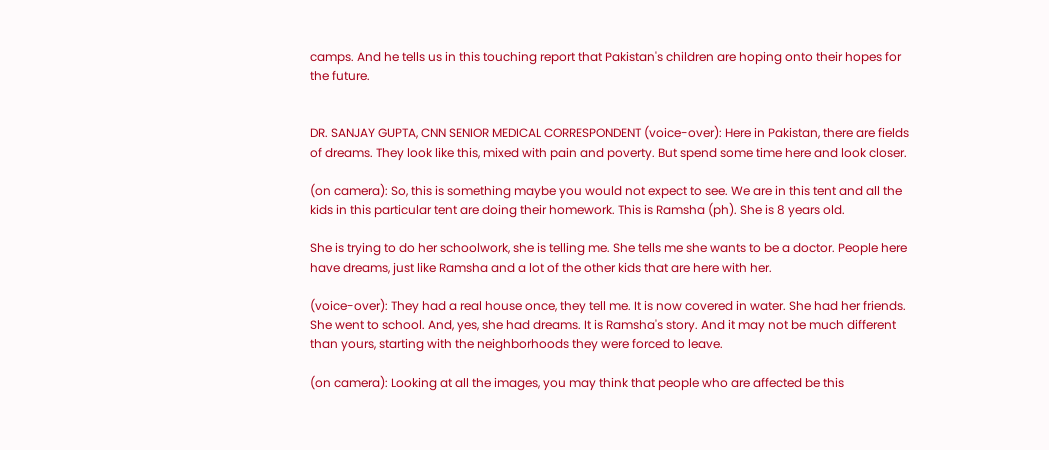camps. And he tells us in this touching report that Pakistan's children are hoping onto their hopes for the future.


DR. SANJAY GUPTA, CNN SENIOR MEDICAL CORRESPONDENT (voice-over): Here in Pakistan, there are fields of dreams. They look like this, mixed with pain and poverty. But spend some time here and look closer.

(on camera): So, this is something maybe you would not expect to see. We are in this tent and all the kids in this particular tent are doing their homework. This is Ramsha (ph). She is 8 years old.

She is trying to do her schoolwork, she is telling me. She tells me she wants to be a doctor. People here have dreams, just like Ramsha and a lot of the other kids that are here with her.

(voice-over): They had a real house once, they tell me. It is now covered in water. She had her friends. She went to school. And, yes, she had dreams. It is Ramsha's story. And it may not be much different than yours, starting with the neighborhoods they were forced to leave.

(on camera): Looking at all the images, you may think that people who are affected be this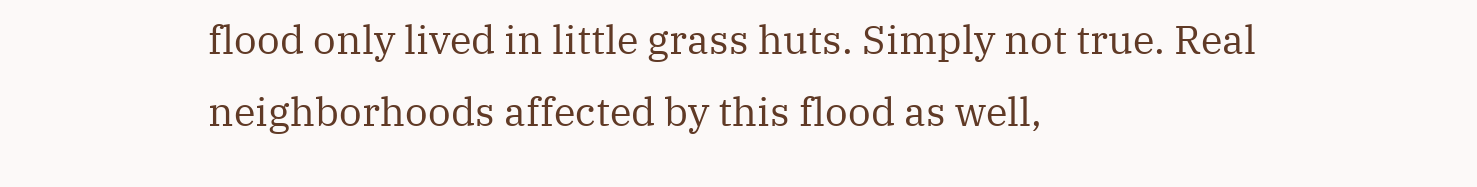flood only lived in little grass huts. Simply not true. Real neighborhoods affected by this flood as well,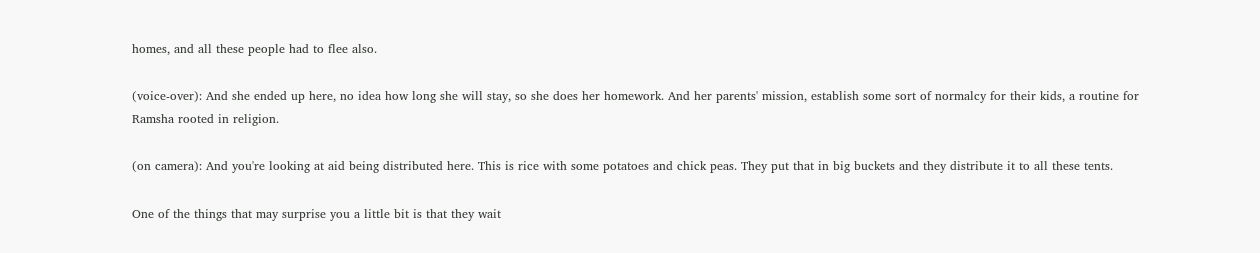homes, and all these people had to flee also.

(voice-over): And she ended up here, no idea how long she will stay, so she does her homework. And her parents' mission, establish some sort of normalcy for their kids, a routine for Ramsha rooted in religion.

(on camera): And you're looking at aid being distributed here. This is rice with some potatoes and chick peas. They put that in big buckets and they distribute it to all these tents.

One of the things that may surprise you a little bit is that they wait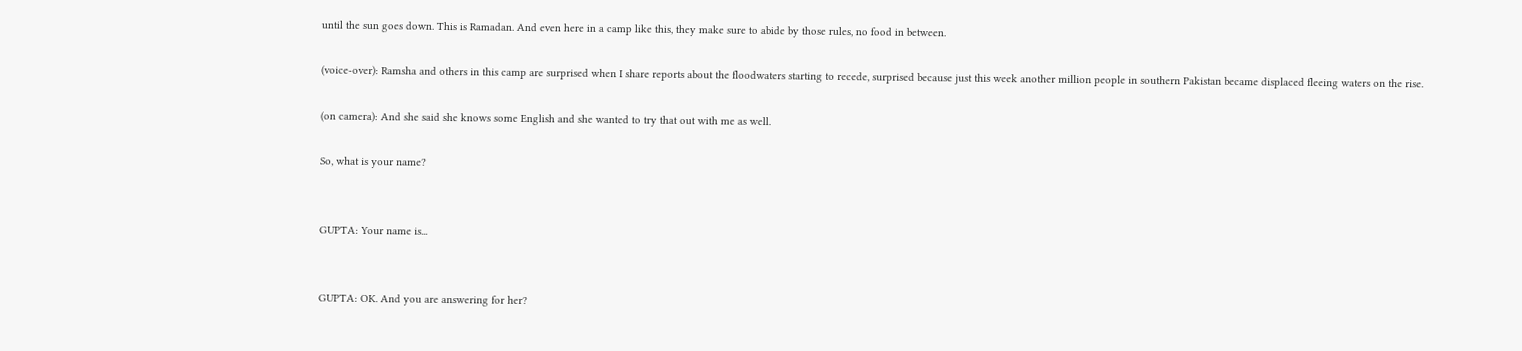until the sun goes down. This is Ramadan. And even here in a camp like this, they make sure to abide by those rules, no food in between.

(voice-over): Ramsha and others in this camp are surprised when I share reports about the floodwaters starting to recede, surprised because just this week another million people in southern Pakistan became displaced fleeing waters on the rise.

(on camera): And she said she knows some English and she wanted to try that out with me as well.

So, what is your name?


GUPTA: Your name is...


GUPTA: OK. And you are answering for her?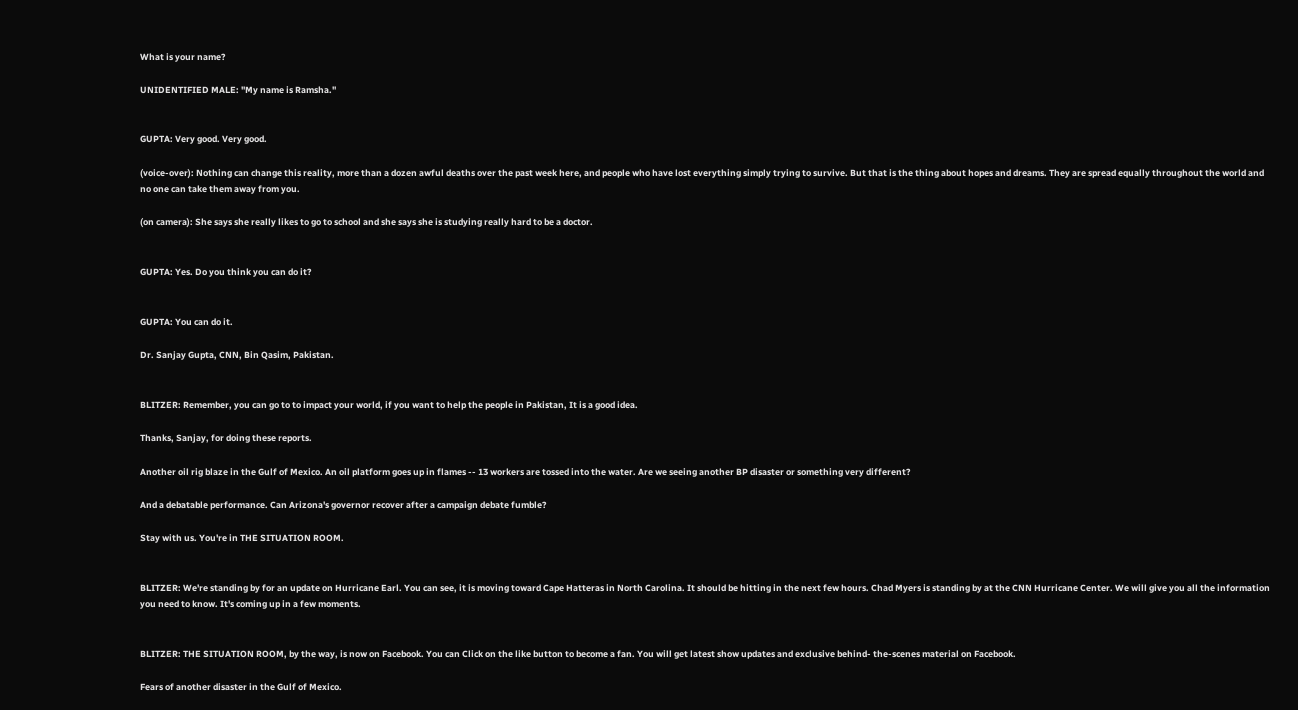What is your name?

UNIDENTIFIED MALE: "My name is Ramsha."


GUPTA: Very good. Very good.

(voice-over): Nothing can change this reality, more than a dozen awful deaths over the past week here, and people who have lost everything simply trying to survive. But that is the thing about hopes and dreams. They are spread equally throughout the world and no one can take them away from you.

(on camera): She says she really likes to go to school and she says she is studying really hard to be a doctor.


GUPTA: Yes. Do you think you can do it?


GUPTA: You can do it.

Dr. Sanjay Gupta, CNN, Bin Qasim, Pakistan.


BLITZER: Remember, you can go to to impact your world, if you want to help the people in Pakistan, It is a good idea.

Thanks, Sanjay, for doing these reports.

Another oil rig blaze in the Gulf of Mexico. An oil platform goes up in flames -- 13 workers are tossed into the water. Are we seeing another BP disaster or something very different?

And a debatable performance. Can Arizona's governor recover after a campaign debate fumble?

Stay with us. You're in THE SITUATION ROOM.


BLITZER: We're standing by for an update on Hurricane Earl. You can see, it is moving toward Cape Hatteras in North Carolina. It should be hitting in the next few hours. Chad Myers is standing by at the CNN Hurricane Center. We will give you all the information you need to know. It's coming up in a few moments.


BLITZER: THE SITUATION ROOM, by the way, is now on Facebook. You can Click on the like button to become a fan. You will get latest show updates and exclusive behind- the-scenes material on Facebook.

Fears of another disaster in the Gulf of Mexico.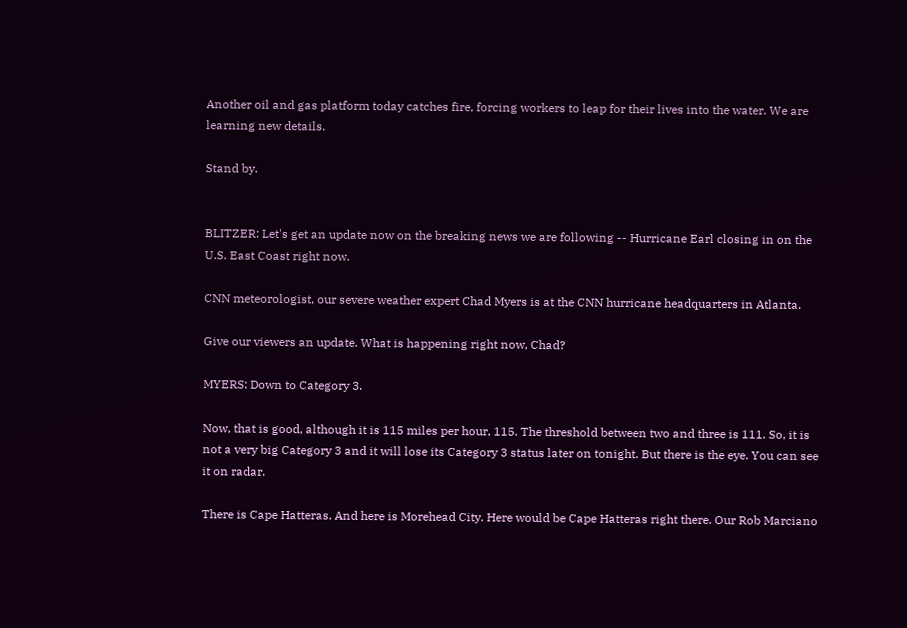Another oil and gas platform today catches fire, forcing workers to leap for their lives into the water. We are learning new details.

Stand by.


BLITZER: Let's get an update now on the breaking news we are following -- Hurricane Earl closing in on the U.S. East Coast right now.

CNN meteorologist, our severe weather expert Chad Myers is at the CNN hurricane headquarters in Atlanta.

Give our viewers an update. What is happening right now, Chad?

MYERS: Down to Category 3.

Now, that is good, although it is 115 miles per hour, 115. The threshold between two and three is 111. So, it is not a very big Category 3 and it will lose its Category 3 status later on tonight. But there is the eye. You can see it on radar.

There is Cape Hatteras. And here is Morehead City. Here would be Cape Hatteras right there. Our Rob Marciano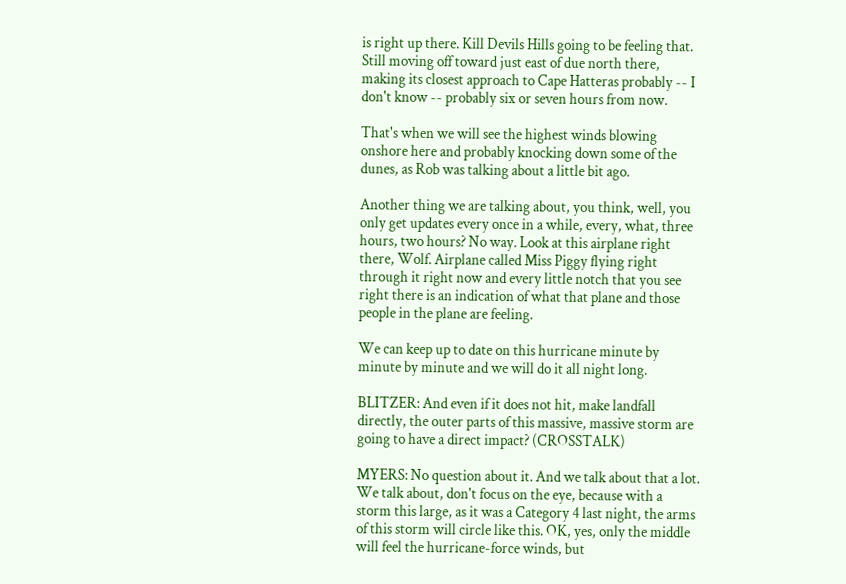is right up there. Kill Devils Hills going to be feeling that. Still moving off toward just east of due north there, making its closest approach to Cape Hatteras probably -- I don't know -- probably six or seven hours from now.

That's when we will see the highest winds blowing onshore here and probably knocking down some of the dunes, as Rob was talking about a little bit ago.

Another thing we are talking about, you think, well, you only get updates every once in a while, every, what, three hours, two hours? No way. Look at this airplane right there, Wolf. Airplane called Miss Piggy flying right through it right now and every little notch that you see right there is an indication of what that plane and those people in the plane are feeling.

We can keep up to date on this hurricane minute by minute by minute and we will do it all night long.

BLITZER: And even if it does not hit, make landfall directly, the outer parts of this massive, massive storm are going to have a direct impact? (CROSSTALK)

MYERS: No question about it. And we talk about that a lot. We talk about, don't focus on the eye, because with a storm this large, as it was a Category 4 last night, the arms of this storm will circle like this. OK, yes, only the middle will feel the hurricane-force winds, but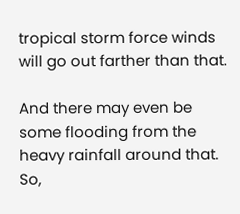tropical storm force winds will go out farther than that.

And there may even be some flooding from the heavy rainfall around that. So,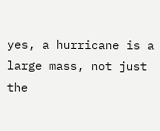yes, a hurricane is a large mass, not just the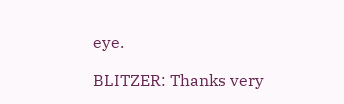eye.

BLITZER: Thanks very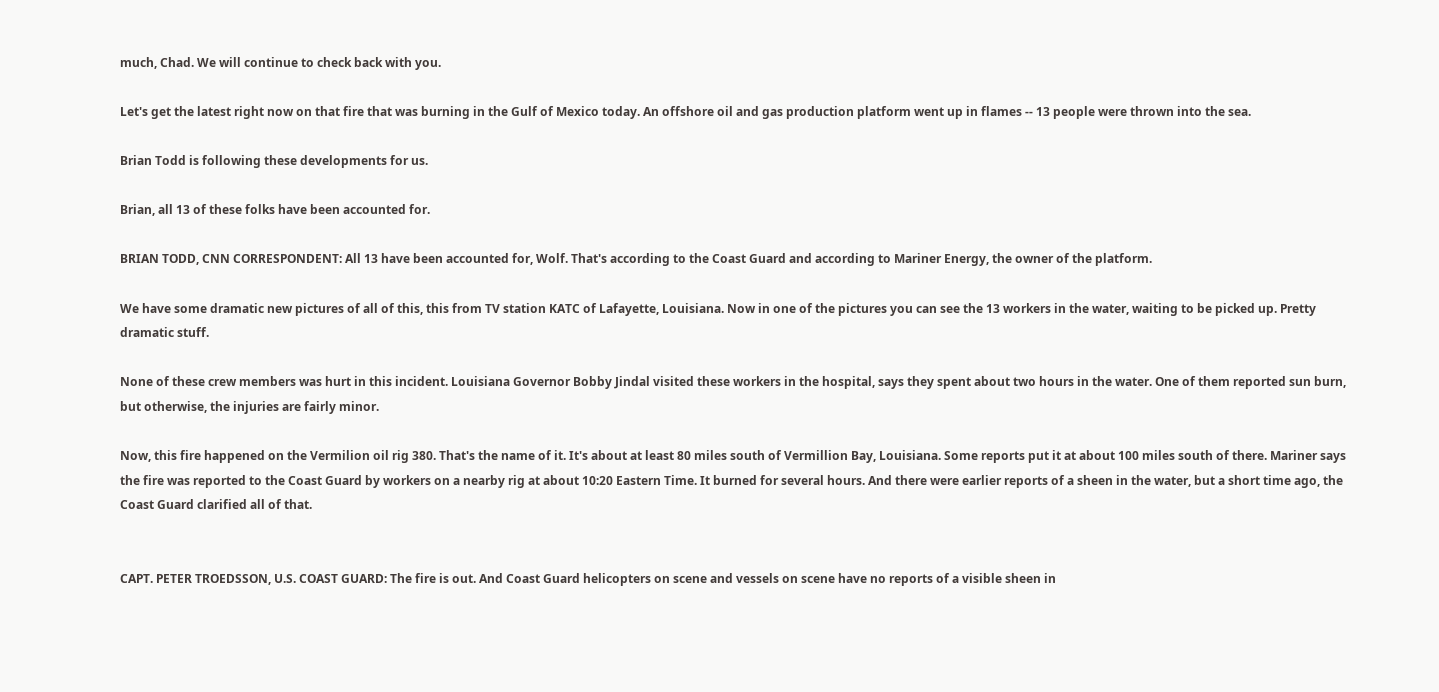much, Chad. We will continue to check back with you.

Let's get the latest right now on that fire that was burning in the Gulf of Mexico today. An offshore oil and gas production platform went up in flames -- 13 people were thrown into the sea.

Brian Todd is following these developments for us.

Brian, all 13 of these folks have been accounted for.

BRIAN TODD, CNN CORRESPONDENT: All 13 have been accounted for, Wolf. That's according to the Coast Guard and according to Mariner Energy, the owner of the platform.

We have some dramatic new pictures of all of this, this from TV station KATC of Lafayette, Louisiana. Now in one of the pictures you can see the 13 workers in the water, waiting to be picked up. Pretty dramatic stuff.

None of these crew members was hurt in this incident. Louisiana Governor Bobby Jindal visited these workers in the hospital, says they spent about two hours in the water. One of them reported sun burn, but otherwise, the injuries are fairly minor.

Now, this fire happened on the Vermilion oil rig 380. That's the name of it. It's about at least 80 miles south of Vermillion Bay, Louisiana. Some reports put it at about 100 miles south of there. Mariner says the fire was reported to the Coast Guard by workers on a nearby rig at about 10:20 Eastern Time. It burned for several hours. And there were earlier reports of a sheen in the water, but a short time ago, the Coast Guard clarified all of that.


CAPT. PETER TROEDSSON, U.S. COAST GUARD: The fire is out. And Coast Guard helicopters on scene and vessels on scene have no reports of a visible sheen in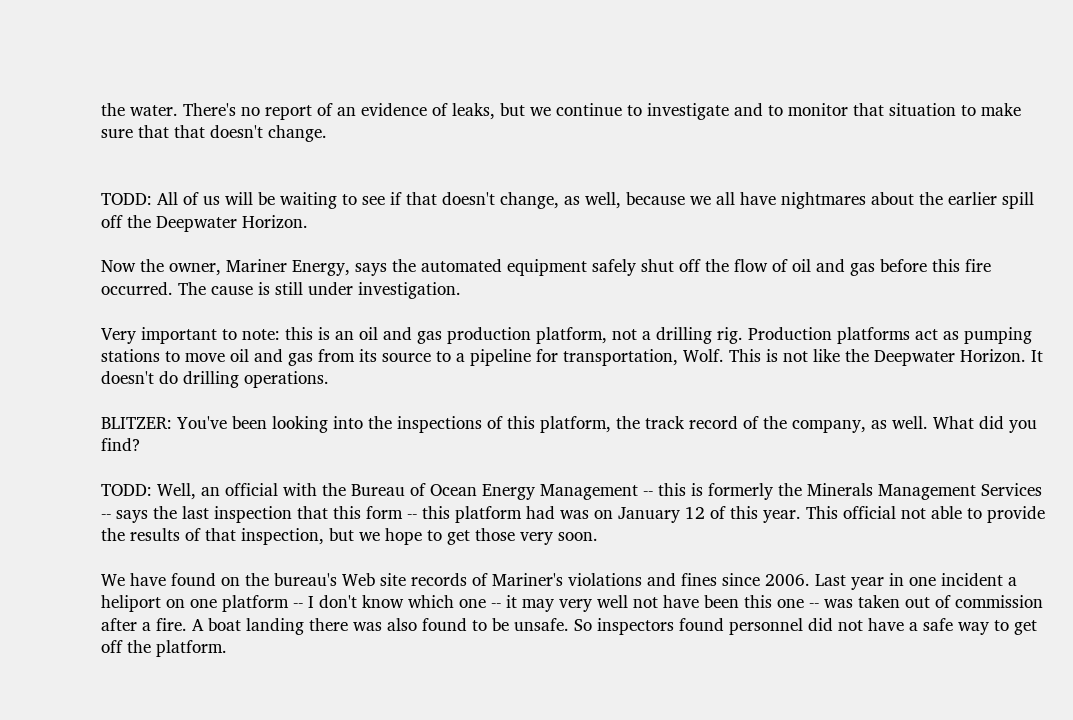the water. There's no report of an evidence of leaks, but we continue to investigate and to monitor that situation to make sure that that doesn't change.


TODD: All of us will be waiting to see if that doesn't change, as well, because we all have nightmares about the earlier spill off the Deepwater Horizon.

Now the owner, Mariner Energy, says the automated equipment safely shut off the flow of oil and gas before this fire occurred. The cause is still under investigation.

Very important to note: this is an oil and gas production platform, not a drilling rig. Production platforms act as pumping stations to move oil and gas from its source to a pipeline for transportation, Wolf. This is not like the Deepwater Horizon. It doesn't do drilling operations.

BLITZER: You've been looking into the inspections of this platform, the track record of the company, as well. What did you find?

TODD: Well, an official with the Bureau of Ocean Energy Management -- this is formerly the Minerals Management Services -- says the last inspection that this form -- this platform had was on January 12 of this year. This official not able to provide the results of that inspection, but we hope to get those very soon.

We have found on the bureau's Web site records of Mariner's violations and fines since 2006. Last year in one incident a heliport on one platform -- I don't know which one -- it may very well not have been this one -- was taken out of commission after a fire. A boat landing there was also found to be unsafe. So inspectors found personnel did not have a safe way to get off the platform.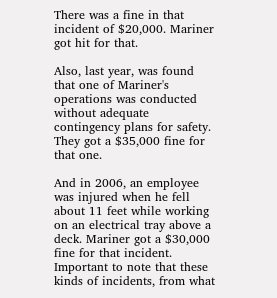There was a fine in that incident of $20,000. Mariner got hit for that.

Also, last year, was found that one of Mariner's operations was conducted without adequate contingency plans for safety. They got a $35,000 fine for that one.

And in 2006, an employee was injured when he fell about 11 feet while working on an electrical tray above a deck. Mariner got a $30,000 fine for that incident. Important to note that these kinds of incidents, from what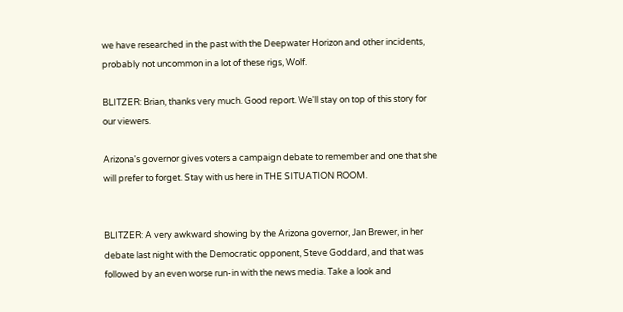we have researched in the past with the Deepwater Horizon and other incidents, probably not uncommon in a lot of these rigs, Wolf.

BLITZER: Brian, thanks very much. Good report. We'll stay on top of this story for our viewers.

Arizona's governor gives voters a campaign debate to remember and one that she will prefer to forget. Stay with us here in THE SITUATION ROOM.


BLITZER: A very awkward showing by the Arizona governor, Jan Brewer, in her debate last night with the Democratic opponent, Steve Goddard, and that was followed by an even worse run-in with the news media. Take a look and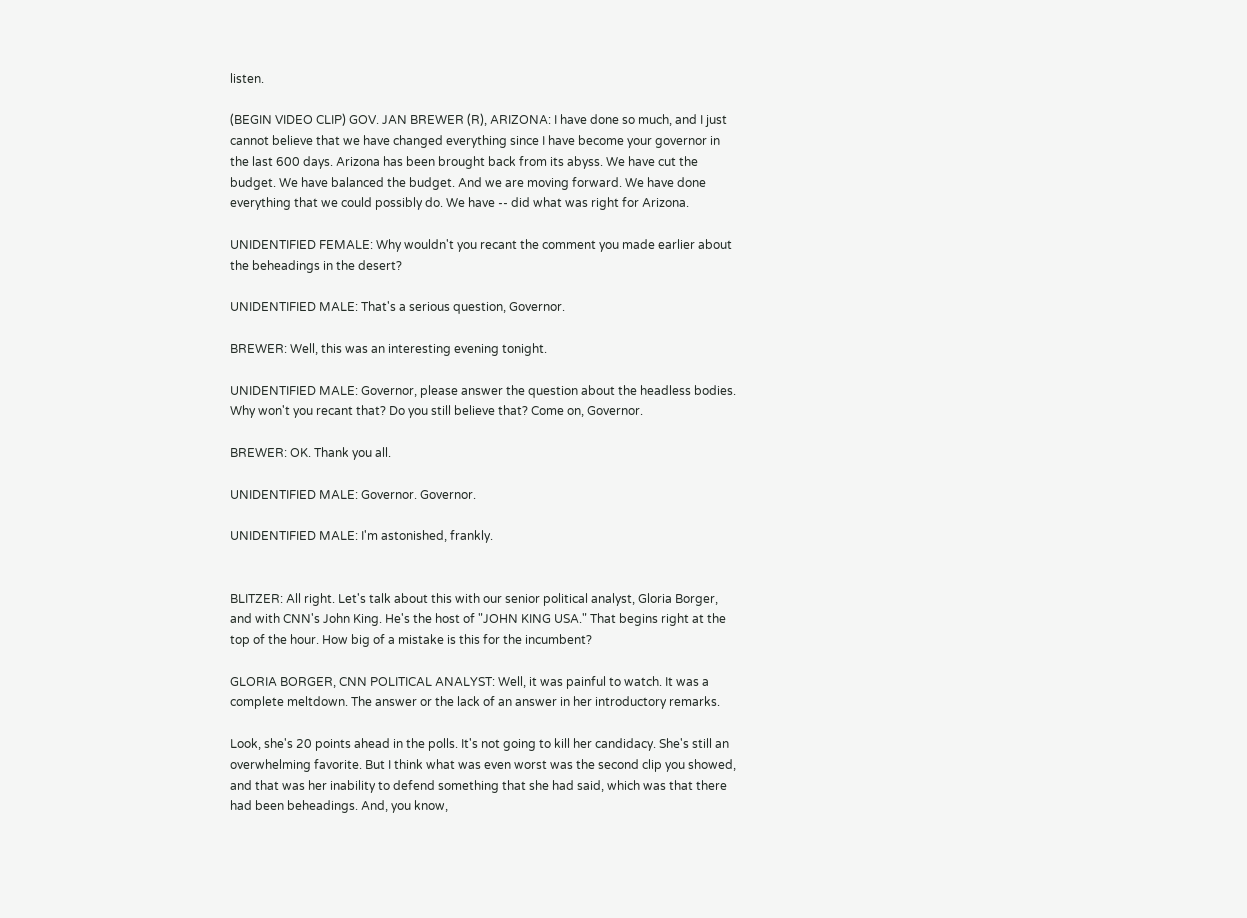listen.

(BEGIN VIDEO CLIP) GOV. JAN BREWER (R), ARIZONA: I have done so much, and I just cannot believe that we have changed everything since I have become your governor in the last 600 days. Arizona has been brought back from its abyss. We have cut the budget. We have balanced the budget. And we are moving forward. We have done everything that we could possibly do. We have -- did what was right for Arizona.

UNIDENTIFIED FEMALE: Why wouldn't you recant the comment you made earlier about the beheadings in the desert?

UNIDENTIFIED MALE: That's a serious question, Governor.

BREWER: Well, this was an interesting evening tonight.

UNIDENTIFIED MALE: Governor, please answer the question about the headless bodies. Why won't you recant that? Do you still believe that? Come on, Governor.

BREWER: OK. Thank you all.

UNIDENTIFIED MALE: Governor. Governor.

UNIDENTIFIED MALE: I'm astonished, frankly.


BLITZER: All right. Let's talk about this with our senior political analyst, Gloria Borger, and with CNN's John King. He's the host of "JOHN KING USA." That begins right at the top of the hour. How big of a mistake is this for the incumbent?

GLORIA BORGER, CNN POLITICAL ANALYST: Well, it was painful to watch. It was a complete meltdown. The answer or the lack of an answer in her introductory remarks.

Look, she's 20 points ahead in the polls. It's not going to kill her candidacy. She's still an overwhelming favorite. But I think what was even worst was the second clip you showed, and that was her inability to defend something that she had said, which was that there had been beheadings. And, you know,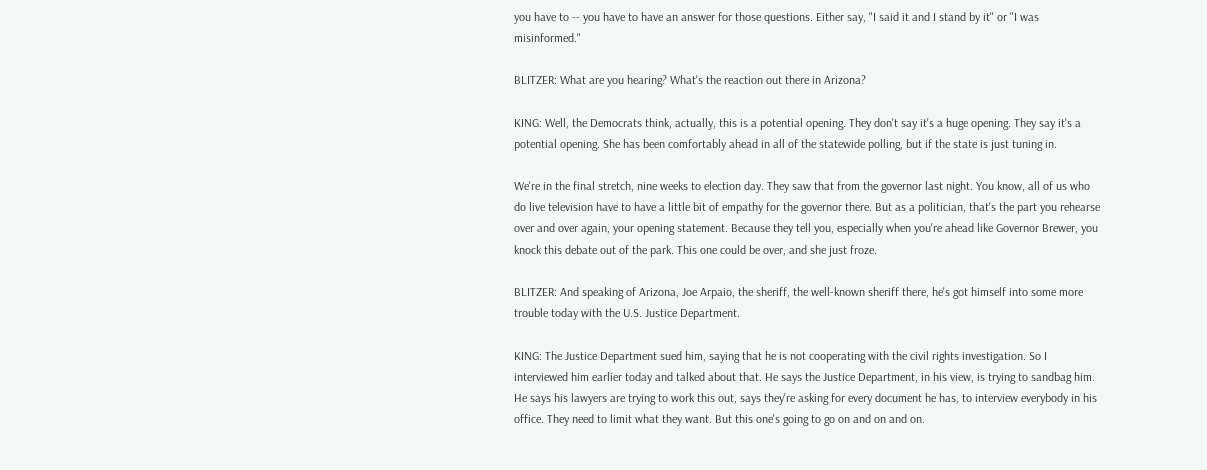you have to -- you have to have an answer for those questions. Either say, "I said it and I stand by it" or "I was misinformed."

BLITZER: What are you hearing? What's the reaction out there in Arizona?

KING: Well, the Democrats think, actually, this is a potential opening. They don't say it's a huge opening. They say it's a potential opening. She has been comfortably ahead in all of the statewide polling, but if the state is just tuning in.

We're in the final stretch, nine weeks to election day. They saw that from the governor last night. You know, all of us who do live television have to have a little bit of empathy for the governor there. But as a politician, that's the part you rehearse over and over again, your opening statement. Because they tell you, especially when you're ahead like Governor Brewer, you knock this debate out of the park. This one could be over, and she just froze.

BLITZER: And speaking of Arizona, Joe Arpaio, the sheriff, the well-known sheriff there, he's got himself into some more trouble today with the U.S. Justice Department.

KING: The Justice Department sued him, saying that he is not cooperating with the civil rights investigation. So I interviewed him earlier today and talked about that. He says the Justice Department, in his view, is trying to sandbag him. He says his lawyers are trying to work this out, says they're asking for every document he has, to interview everybody in his office. They need to limit what they want. But this one's going to go on and on and on.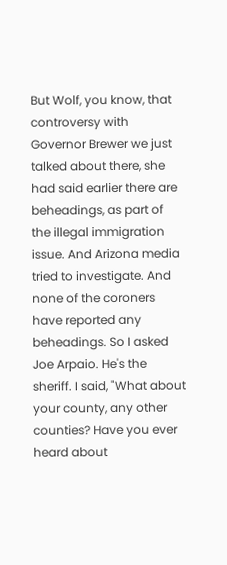But Wolf, you know, that controversy with Governor Brewer we just talked about there, she had said earlier there are beheadings, as part of the illegal immigration issue. And Arizona media tried to investigate. And none of the coroners have reported any beheadings. So I asked Joe Arpaio. He's the sheriff. I said, "What about your county, any other counties? Have you ever heard about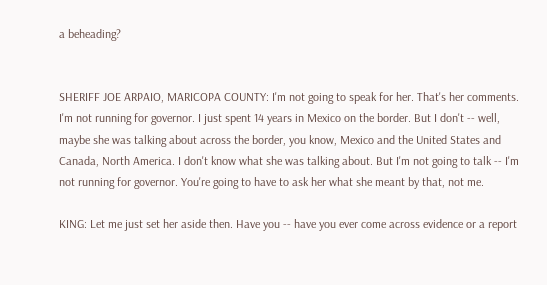a beheading?


SHERIFF JOE ARPAIO, MARICOPA COUNTY: I'm not going to speak for her. That's her comments. I'm not running for governor. I just spent 14 years in Mexico on the border. But I don't -- well, maybe she was talking about across the border, you know, Mexico and the United States and Canada, North America. I don't know what she was talking about. But I'm not going to talk -- I'm not running for governor. You're going to have to ask her what she meant by that, not me.

KING: Let me just set her aside then. Have you -- have you ever come across evidence or a report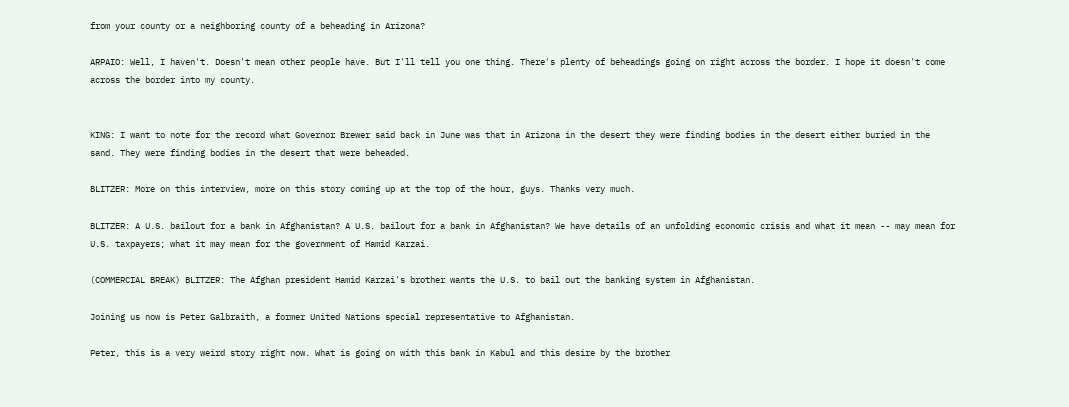from your county or a neighboring county of a beheading in Arizona?

ARPAIO: Well, I haven't. Doesn't mean other people have. But I'll tell you one thing. There's plenty of beheadings going on right across the border. I hope it doesn't come across the border into my county.


KING: I want to note for the record what Governor Brewer said back in June was that in Arizona in the desert they were finding bodies in the desert either buried in the sand. They were finding bodies in the desert that were beheaded.

BLITZER: More on this interview, more on this story coming up at the top of the hour, guys. Thanks very much.

BLITZER: A U.S. bailout for a bank in Afghanistan? A U.S. bailout for a bank in Afghanistan? We have details of an unfolding economic crisis and what it mean -- may mean for U.S. taxpayers; what it may mean for the government of Hamid Karzai.

(COMMERCIAL BREAK) BLITZER: The Afghan president Hamid Karzai's brother wants the U.S. to bail out the banking system in Afghanistan.

Joining us now is Peter Galbraith, a former United Nations special representative to Afghanistan.

Peter, this is a very weird story right now. What is going on with this bank in Kabul and this desire by the brother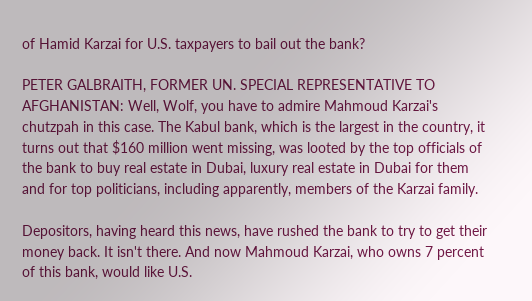of Hamid Karzai for U.S. taxpayers to bail out the bank?

PETER GALBRAITH, FORMER UN. SPECIAL REPRESENTATIVE TO AFGHANISTAN: Well, Wolf, you have to admire Mahmoud Karzai's chutzpah in this case. The Kabul bank, which is the largest in the country, it turns out that $160 million went missing, was looted by the top officials of the bank to buy real estate in Dubai, luxury real estate in Dubai for them and for top politicians, including apparently, members of the Karzai family.

Depositors, having heard this news, have rushed the bank to try to get their money back. It isn't there. And now Mahmoud Karzai, who owns 7 percent of this bank, would like U.S.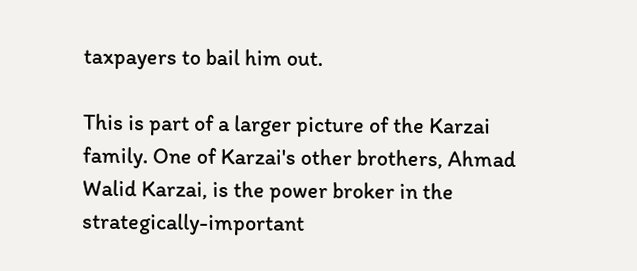taxpayers to bail him out.

This is part of a larger picture of the Karzai family. One of Karzai's other brothers, Ahmad Walid Karzai, is the power broker in the strategically-important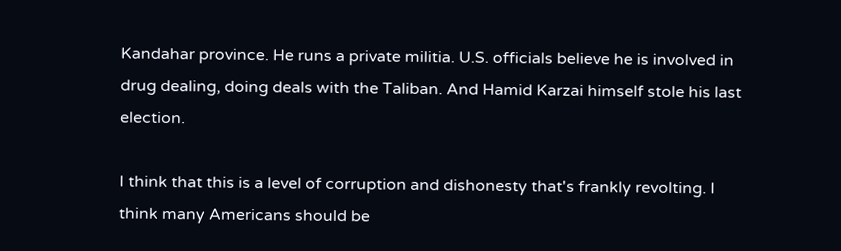Kandahar province. He runs a private militia. U.S. officials believe he is involved in drug dealing, doing deals with the Taliban. And Hamid Karzai himself stole his last election.

I think that this is a level of corruption and dishonesty that's frankly revolting. I think many Americans should be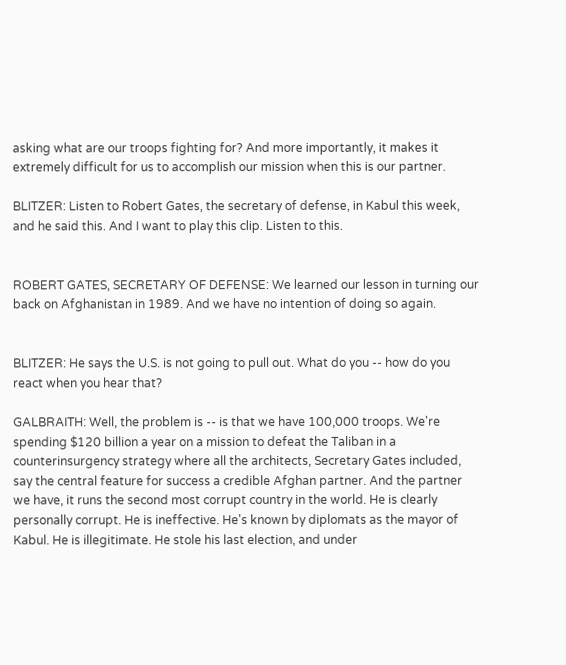asking what are our troops fighting for? And more importantly, it makes it extremely difficult for us to accomplish our mission when this is our partner.

BLITZER: Listen to Robert Gates, the secretary of defense, in Kabul this week, and he said this. And I want to play this clip. Listen to this.


ROBERT GATES, SECRETARY OF DEFENSE: We learned our lesson in turning our back on Afghanistan in 1989. And we have no intention of doing so again.


BLITZER: He says the U.S. is not going to pull out. What do you -- how do you react when you hear that?

GALBRAITH: Well, the problem is -- is that we have 100,000 troops. We're spending $120 billion a year on a mission to defeat the Taliban in a counterinsurgency strategy where all the architects, Secretary Gates included, say the central feature for success a credible Afghan partner. And the partner we have, it runs the second most corrupt country in the world. He is clearly personally corrupt. He is ineffective. He's known by diplomats as the mayor of Kabul. He is illegitimate. He stole his last election, and under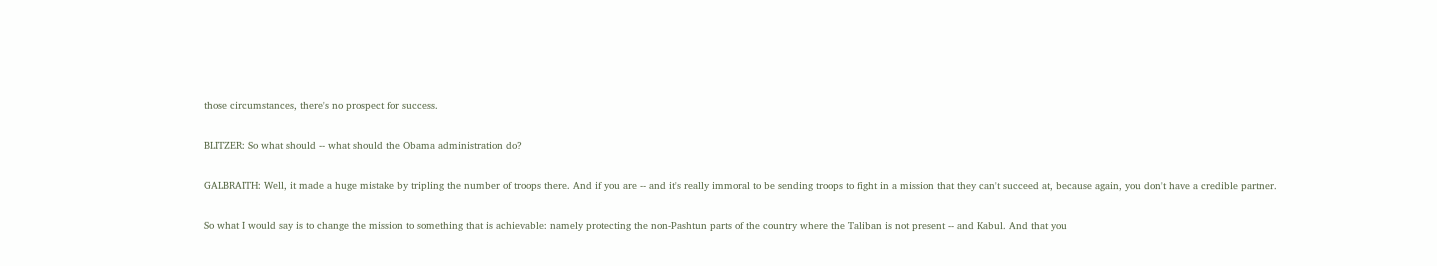those circumstances, there's no prospect for success.

BLITZER: So what should -- what should the Obama administration do?

GALBRAITH: Well, it made a huge mistake by tripling the number of troops there. And if you are -- and it's really immoral to be sending troops to fight in a mission that they can't succeed at, because again, you don't have a credible partner.

So what I would say is to change the mission to something that is achievable: namely protecting the non-Pashtun parts of the country where the Taliban is not present -- and Kabul. And that you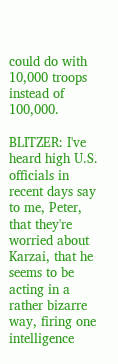could do with 10,000 troops instead of 100,000.

BLITZER: I've heard high U.S. officials in recent days say to me, Peter, that they're worried about Karzai, that he seems to be acting in a rather bizarre way, firing one intelligence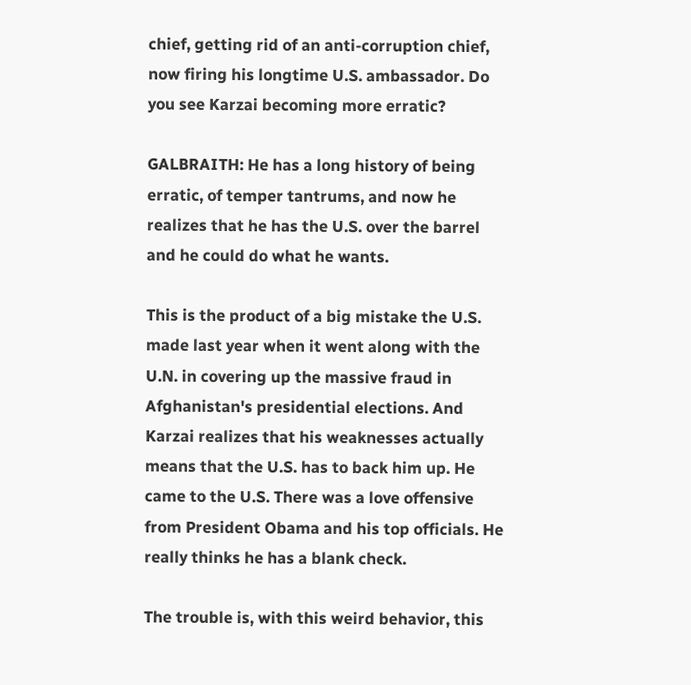chief, getting rid of an anti-corruption chief, now firing his longtime U.S. ambassador. Do you see Karzai becoming more erratic?

GALBRAITH: He has a long history of being erratic, of temper tantrums, and now he realizes that he has the U.S. over the barrel and he could do what he wants.

This is the product of a big mistake the U.S. made last year when it went along with the U.N. in covering up the massive fraud in Afghanistan's presidential elections. And Karzai realizes that his weaknesses actually means that the U.S. has to back him up. He came to the U.S. There was a love offensive from President Obama and his top officials. He really thinks he has a blank check.

The trouble is, with this weird behavior, this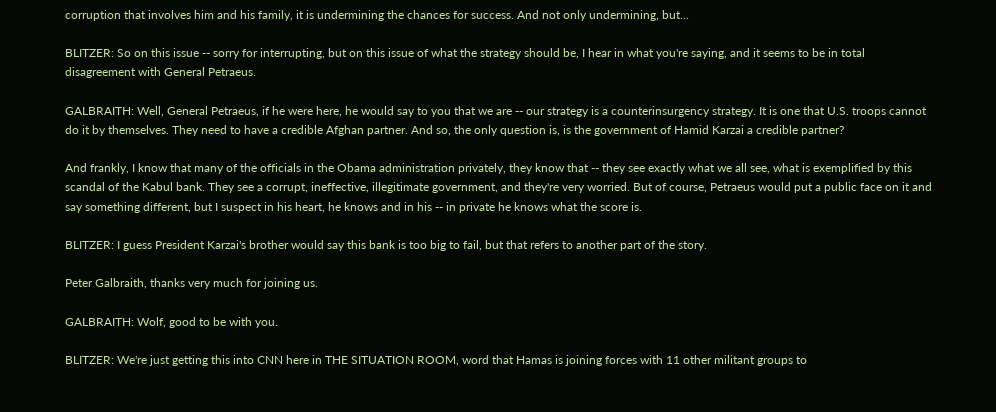corruption that involves him and his family, it is undermining the chances for success. And not only undermining, but...

BLITZER: So on this issue -- sorry for interrupting, but on this issue of what the strategy should be, I hear in what you're saying, and it seems to be in total disagreement with General Petraeus.

GALBRAITH: Well, General Petraeus, if he were here, he would say to you that we are -- our strategy is a counterinsurgency strategy. It is one that U.S. troops cannot do it by themselves. They need to have a credible Afghan partner. And so, the only question is, is the government of Hamid Karzai a credible partner?

And frankly, I know that many of the officials in the Obama administration privately, they know that -- they see exactly what we all see, what is exemplified by this scandal of the Kabul bank. They see a corrupt, ineffective, illegitimate government, and they're very worried. But of course, Petraeus would put a public face on it and say something different, but I suspect in his heart, he knows and in his -- in private he knows what the score is.

BLITZER: I guess President Karzai's brother would say this bank is too big to fail, but that refers to another part of the story.

Peter Galbraith, thanks very much for joining us.

GALBRAITH: Wolf, good to be with you.

BLITZER: We're just getting this into CNN here in THE SITUATION ROOM, word that Hamas is joining forces with 11 other militant groups to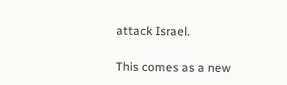attack Israel.

This comes as a new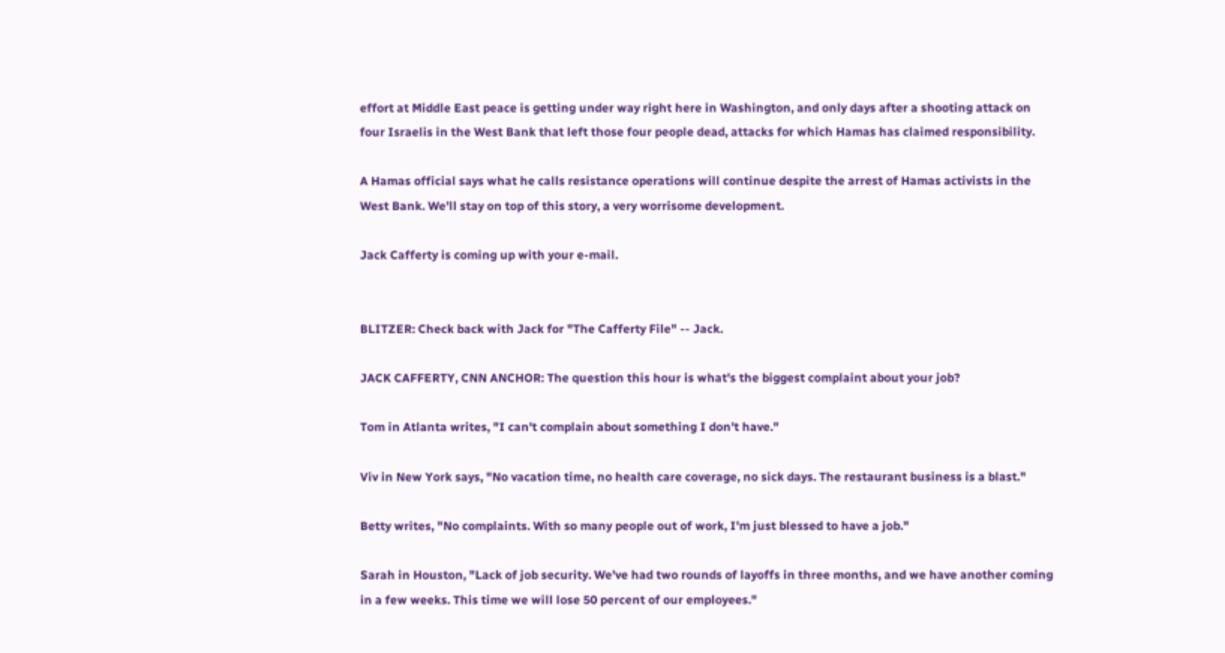effort at Middle East peace is getting under way right here in Washington, and only days after a shooting attack on four Israelis in the West Bank that left those four people dead, attacks for which Hamas has claimed responsibility.

A Hamas official says what he calls resistance operations will continue despite the arrest of Hamas activists in the West Bank. We'll stay on top of this story, a very worrisome development.

Jack Cafferty is coming up with your e-mail.


BLITZER: Check back with Jack for "The Cafferty File" -- Jack.

JACK CAFFERTY, CNN ANCHOR: The question this hour is what's the biggest complaint about your job?

Tom in Atlanta writes, "I can't complain about something I don't have."

Viv in New York says, "No vacation time, no health care coverage, no sick days. The restaurant business is a blast."

Betty writes, "No complaints. With so many people out of work, I'm just blessed to have a job."

Sarah in Houston, "Lack of job security. We've had two rounds of layoffs in three months, and we have another coming in a few weeks. This time we will lose 50 percent of our employees."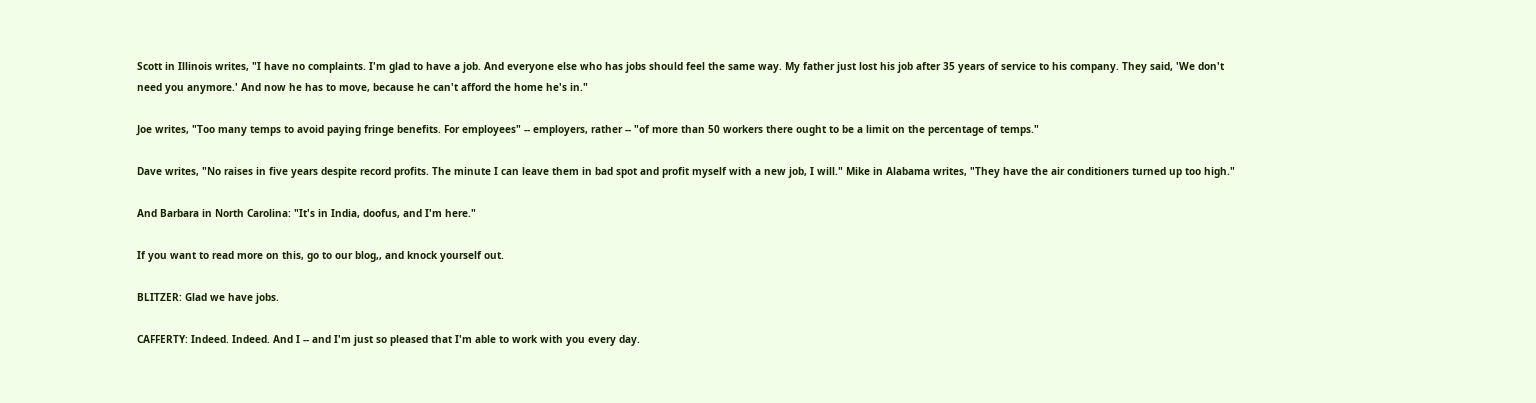Scott in Illinois writes, "I have no complaints. I'm glad to have a job. And everyone else who has jobs should feel the same way. My father just lost his job after 35 years of service to his company. They said, 'We don't need you anymore.' And now he has to move, because he can't afford the home he's in."

Joe writes, "Too many temps to avoid paying fringe benefits. For employees" -- employers, rather -- "of more than 50 workers there ought to be a limit on the percentage of temps."

Dave writes, "No raises in five years despite record profits. The minute I can leave them in bad spot and profit myself with a new job, I will." Mike in Alabama writes, "They have the air conditioners turned up too high."

And Barbara in North Carolina: "It's in India, doofus, and I'm here."

If you want to read more on this, go to our blog,, and knock yourself out.

BLITZER: Glad we have jobs.

CAFFERTY: Indeed. Indeed. And I -- and I'm just so pleased that I'm able to work with you every day.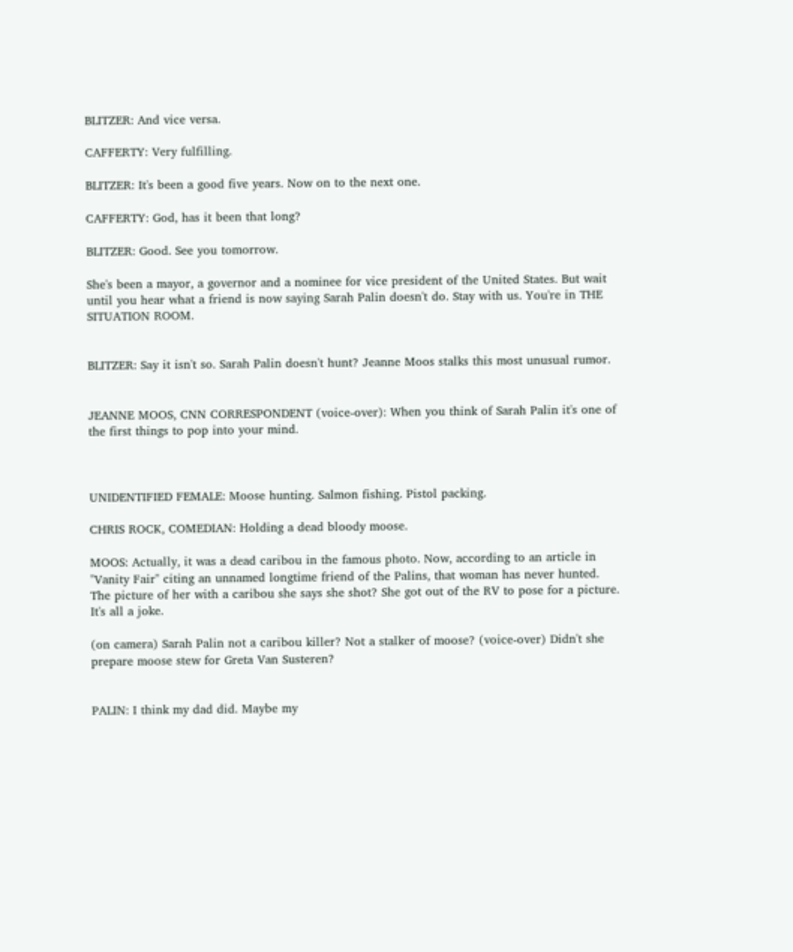BLITZER: And vice versa.

CAFFERTY: Very fulfilling.

BLITZER: It's been a good five years. Now on to the next one.

CAFFERTY: God, has it been that long?

BLITZER: Good. See you tomorrow.

She's been a mayor, a governor and a nominee for vice president of the United States. But wait until you hear what a friend is now saying Sarah Palin doesn't do. Stay with us. You're in THE SITUATION ROOM.


BLITZER: Say it isn't so. Sarah Palin doesn't hunt? Jeanne Moos stalks this most unusual rumor.


JEANNE MOOS, CNN CORRESPONDENT (voice-over): When you think of Sarah Palin it's one of the first things to pop into your mind.



UNIDENTIFIED FEMALE: Moose hunting. Salmon fishing. Pistol packing.

CHRIS ROCK, COMEDIAN: Holding a dead bloody moose.

MOOS: Actually, it was a dead caribou in the famous photo. Now, according to an article in "Vanity Fair" citing an unnamed longtime friend of the Palins, that woman has never hunted. The picture of her with a caribou she says she shot? She got out of the RV to pose for a picture. It's all a joke.

(on camera) Sarah Palin not a caribou killer? Not a stalker of moose? (voice-over) Didn't she prepare moose stew for Greta Van Susteren?


PALIN: I think my dad did. Maybe my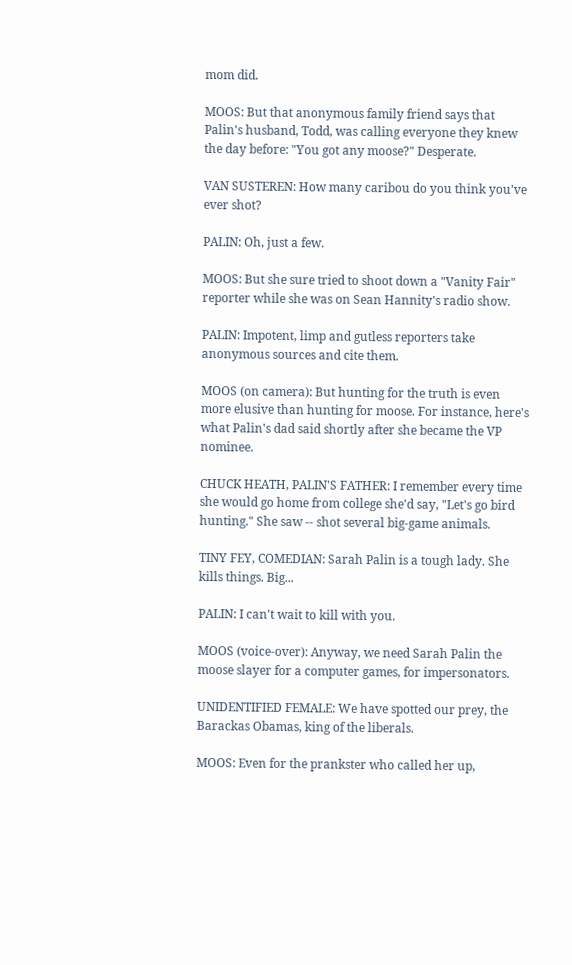mom did.

MOOS: But that anonymous family friend says that Palin's husband, Todd, was calling everyone they knew the day before: "You got any moose?" Desperate.

VAN SUSTEREN: How many caribou do you think you've ever shot?

PALIN: Oh, just a few.

MOOS: But she sure tried to shoot down a "Vanity Fair" reporter while she was on Sean Hannity's radio show.

PALIN: Impotent, limp and gutless reporters take anonymous sources and cite them.

MOOS (on camera): But hunting for the truth is even more elusive than hunting for moose. For instance, here's what Palin's dad said shortly after she became the VP nominee.

CHUCK HEATH, PALIN'S FATHER: I remember every time she would go home from college she'd say, "Let's go bird hunting." She saw -- shot several big-game animals.

TINY FEY, COMEDIAN: Sarah Palin is a tough lady. She kills things. Big...

PALIN: I can't wait to kill with you.

MOOS (voice-over): Anyway, we need Sarah Palin the moose slayer for a computer games, for impersonators.

UNIDENTIFIED FEMALE: We have spotted our prey, the Barackas Obamas, king of the liberals.

MOOS: Even for the prankster who called her up,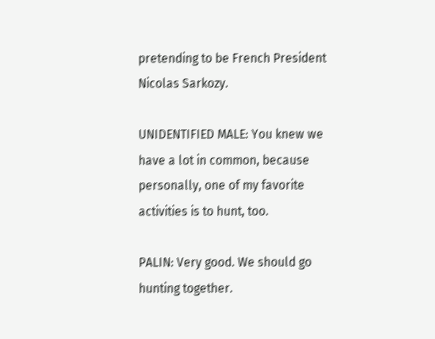pretending to be French President Nicolas Sarkozy.

UNIDENTIFIED MALE: You knew we have a lot in common, because personally, one of my favorite activities is to hunt, too.

PALIN: Very good. We should go hunting together.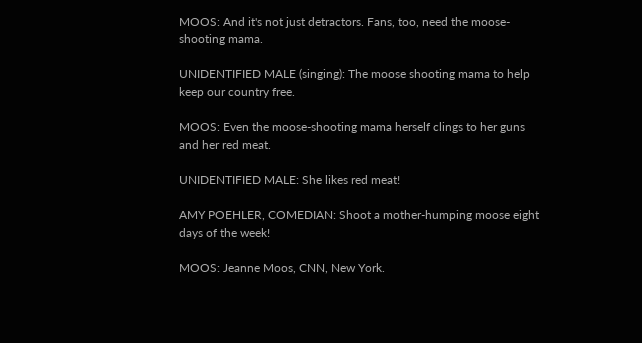MOOS: And it's not just detractors. Fans, too, need the moose- shooting mama.

UNIDENTIFIED MALE (singing): The moose shooting mama to help keep our country free.

MOOS: Even the moose-shooting mama herself clings to her guns and her red meat.

UNIDENTIFIED MALE: She likes red meat!

AMY POEHLER, COMEDIAN: Shoot a mother-humping moose eight days of the week!

MOOS: Jeanne Moos, CNN, New York.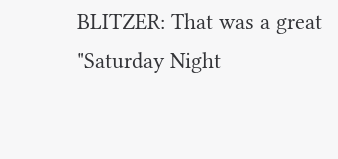BLITZER: That was a great "Saturday Night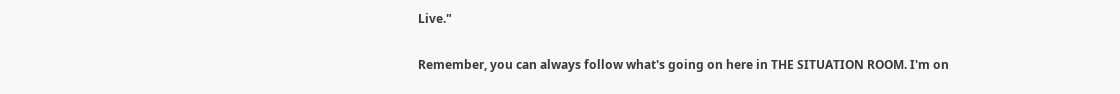Live."

Remember, you can always follow what's going on here in THE SITUATION ROOM. I'm on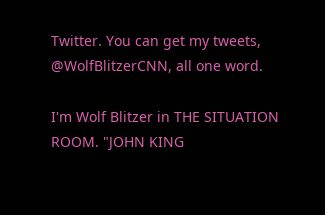Twitter. You can get my tweets, @WolfBlitzerCNN, all one word.

I'm Wolf Blitzer in THE SITUATION ROOM. "JOHN KING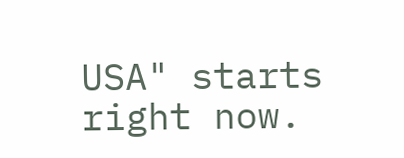USA" starts right now.